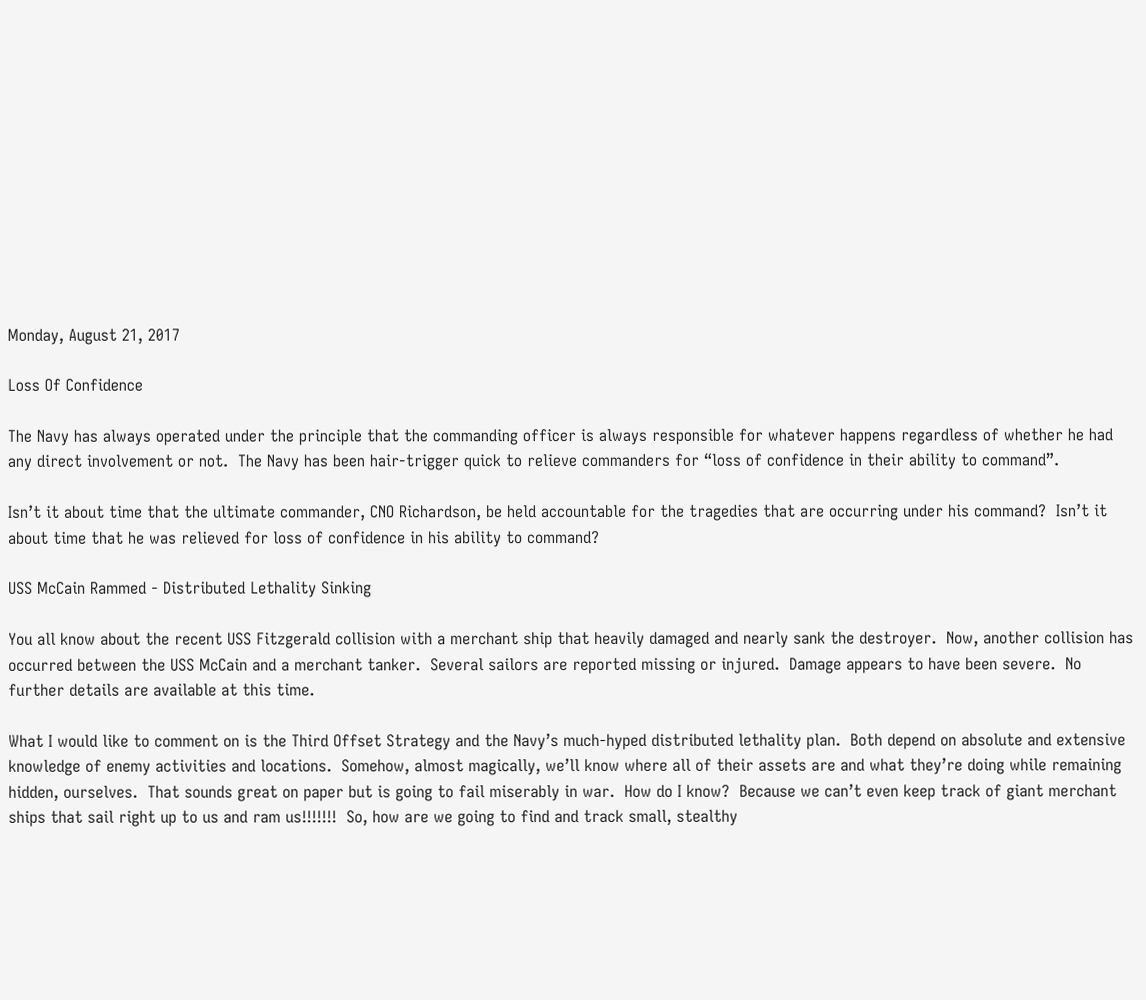Monday, August 21, 2017

Loss Of Confidence

The Navy has always operated under the principle that the commanding officer is always responsible for whatever happens regardless of whether he had any direct involvement or not.  The Navy has been hair-trigger quick to relieve commanders for “loss of confidence in their ability to command”.

Isn’t it about time that the ultimate commander, CNO Richardson, be held accountable for the tragedies that are occurring under his command?  Isn’t it about time that he was relieved for loss of confidence in his ability to command?

USS McCain Rammed - Distributed Lethality Sinking

You all know about the recent USS Fitzgerald collision with a merchant ship that heavily damaged and nearly sank the destroyer.  Now, another collision has occurred between the USS McCain and a merchant tanker.  Several sailors are reported missing or injured.  Damage appears to have been severe.  No further details are available at this time.

What I would like to comment on is the Third Offset Strategy and the Navy’s much-hyped distributed lethality plan.  Both depend on absolute and extensive knowledge of enemy activities and locations.  Somehow, almost magically, we’ll know where all of their assets are and what they’re doing while remaining hidden, ourselves.  That sounds great on paper but is going to fail miserably in war.  How do I know?  Because we can’t even keep track of giant merchant ships that sail right up to us and ram us!!!!!!!  So, how are we going to find and track small, stealthy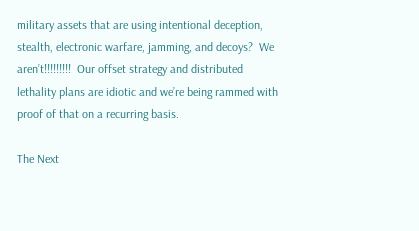military assets that are using intentional deception, stealth, electronic warfare, jamming, and decoys?  We aren’t!!!!!!!!!  Our offset strategy and distributed lethality plans are idiotic and we’re being rammed with proof of that on a recurring basis.

The Next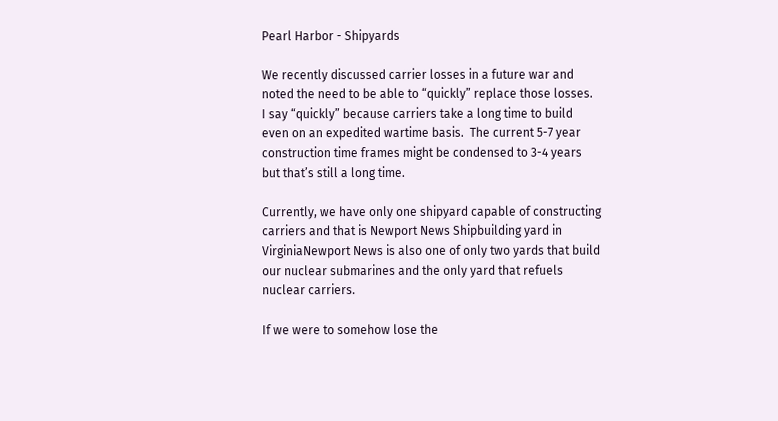Pearl Harbor - Shipyards

We recently discussed carrier losses in a future war and noted the need to be able to “quickly” replace those losses.  I say “quickly” because carriers take a long time to build even on an expedited wartime basis.  The current 5-7 year construction time frames might be condensed to 3-4 years but that’s still a long time.

Currently, we have only one shipyard capable of constructing carriers and that is Newport News Shipbuilding yard in VirginiaNewport News is also one of only two yards that build our nuclear submarines and the only yard that refuels nuclear carriers.

If we were to somehow lose the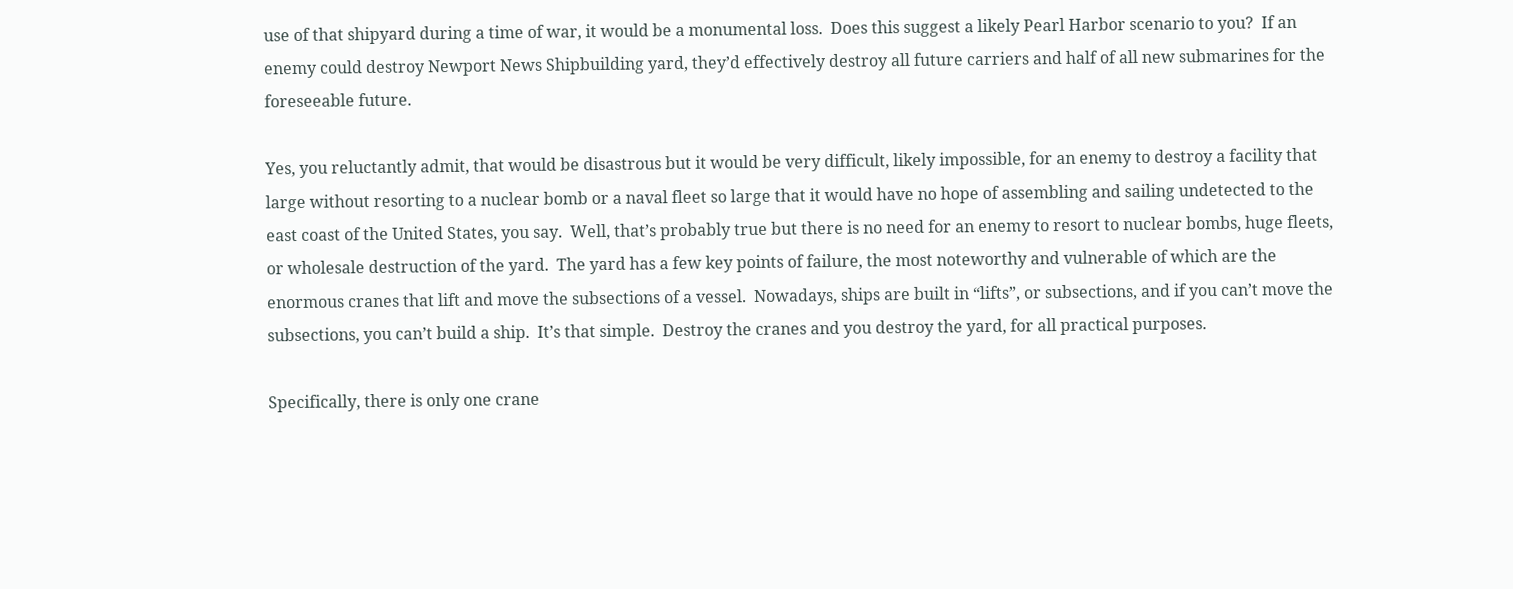use of that shipyard during a time of war, it would be a monumental loss.  Does this suggest a likely Pearl Harbor scenario to you?  If an enemy could destroy Newport News Shipbuilding yard, they’d effectively destroy all future carriers and half of all new submarines for the foreseeable future.

Yes, you reluctantly admit, that would be disastrous but it would be very difficult, likely impossible, for an enemy to destroy a facility that large without resorting to a nuclear bomb or a naval fleet so large that it would have no hope of assembling and sailing undetected to the east coast of the United States, you say.  Well, that’s probably true but there is no need for an enemy to resort to nuclear bombs, huge fleets, or wholesale destruction of the yard.  The yard has a few key points of failure, the most noteworthy and vulnerable of which are the enormous cranes that lift and move the subsections of a vessel.  Nowadays, ships are built in “lifts”, or subsections, and if you can’t move the subsections, you can’t build a ship.  It’s that simple.  Destroy the cranes and you destroy the yard, for all practical purposes.

Specifically, there is only one crane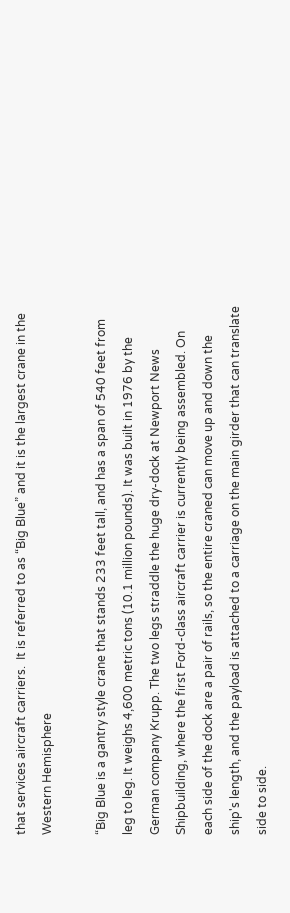that services aircraft carriers.  It is referred to as “Big Blue” and it is the largest crane in the Western Hemisphere

“Big Blue is a gantry style crane that stands 233 feet tall, and has a span of 540 feet from leg to leg. It weighs 4,600 metric tons (10.1 million pounds). It was built in 1976 by the German company Krupp. The two legs straddle the huge dry-dock at Newport News Shipbuilding, where the first Ford-class aircraft carrier is currently being assembled. On each side of the dock are a pair of rails, so the entire craned can move up and down the ship's length, and the payload is attached to a carriage on the main girder that can translate side to side.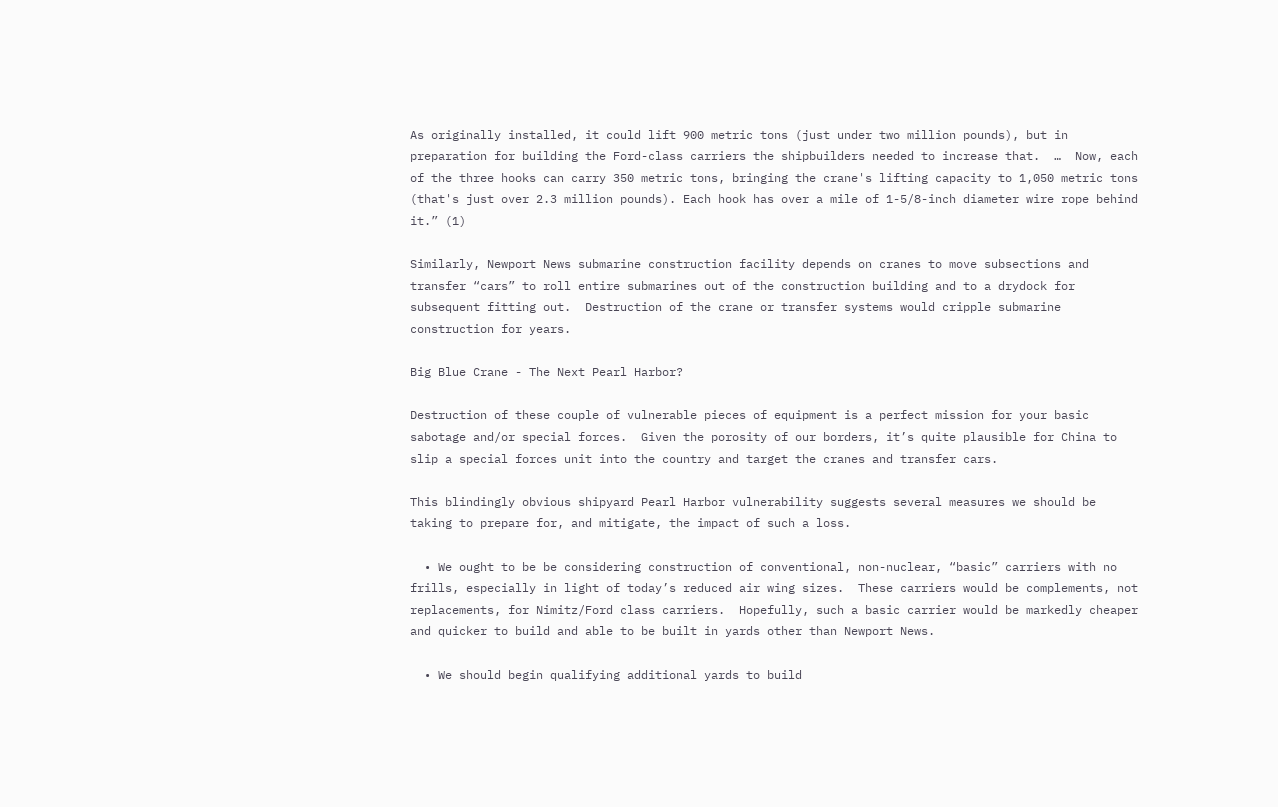As originally installed, it could lift 900 metric tons (just under two million pounds), but in preparation for building the Ford-class carriers the shipbuilders needed to increase that.  …  Now, each of the three hooks can carry 350 metric tons, bringing the crane's lifting capacity to 1,050 metric tons (that's just over 2.3 million pounds). Each hook has over a mile of 1-5/8-inch diameter wire rope behind it.” (1)

Similarly, Newport News submarine construction facility depends on cranes to move subsections and transfer “cars” to roll entire submarines out of the construction building and to a drydock for subsequent fitting out.  Destruction of the crane or transfer systems would cripple submarine construction for years.

Big Blue Crane - The Next Pearl Harbor?

Destruction of these couple of vulnerable pieces of equipment is a perfect mission for your basic sabotage and/or special forces.  Given the porosity of our borders, it’s quite plausible for China to slip a special forces unit into the country and target the cranes and transfer cars.

This blindingly obvious shipyard Pearl Harbor vulnerability suggests several measures we should be taking to prepare for, and mitigate, the impact of such a loss.

  • We ought to be be considering construction of conventional, non-nuclear, “basic” carriers with no frills, especially in light of today’s reduced air wing sizes.  These carriers would be complements, not replacements, for Nimitz/Ford class carriers.  Hopefully, such a basic carrier would be markedly cheaper and quicker to build and able to be built in yards other than Newport News.

  • We should begin qualifying additional yards to build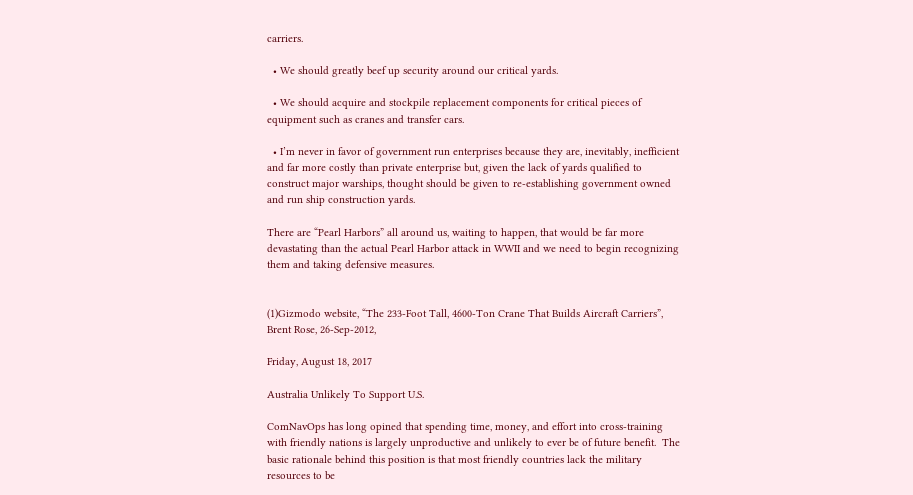carriers.

  • We should greatly beef up security around our critical yards.

  • We should acquire and stockpile replacement components for critical pieces of equipment such as cranes and transfer cars.

  • I’m never in favor of government run enterprises because they are, inevitably, inefficient and far more costly than private enterprise but, given the lack of yards qualified to construct major warships, thought should be given to re-establishing government owned and run ship construction yards.

There are “Pearl Harbors” all around us, waiting to happen, that would be far more devastating than the actual Pearl Harbor attack in WWII and we need to begin recognizing them and taking defensive measures.


(1)Gizmodo website, “The 233-Foot Tall, 4600-Ton Crane That Builds Aircraft Carriers”, Brent Rose, 26-Sep-2012,

Friday, August 18, 2017

Australia Unlikely To Support U.S.

ComNavOps has long opined that spending time, money, and effort into cross-training with friendly nations is largely unproductive and unlikely to ever be of future benefit.  The basic rationale behind this position is that most friendly countries lack the military resources to be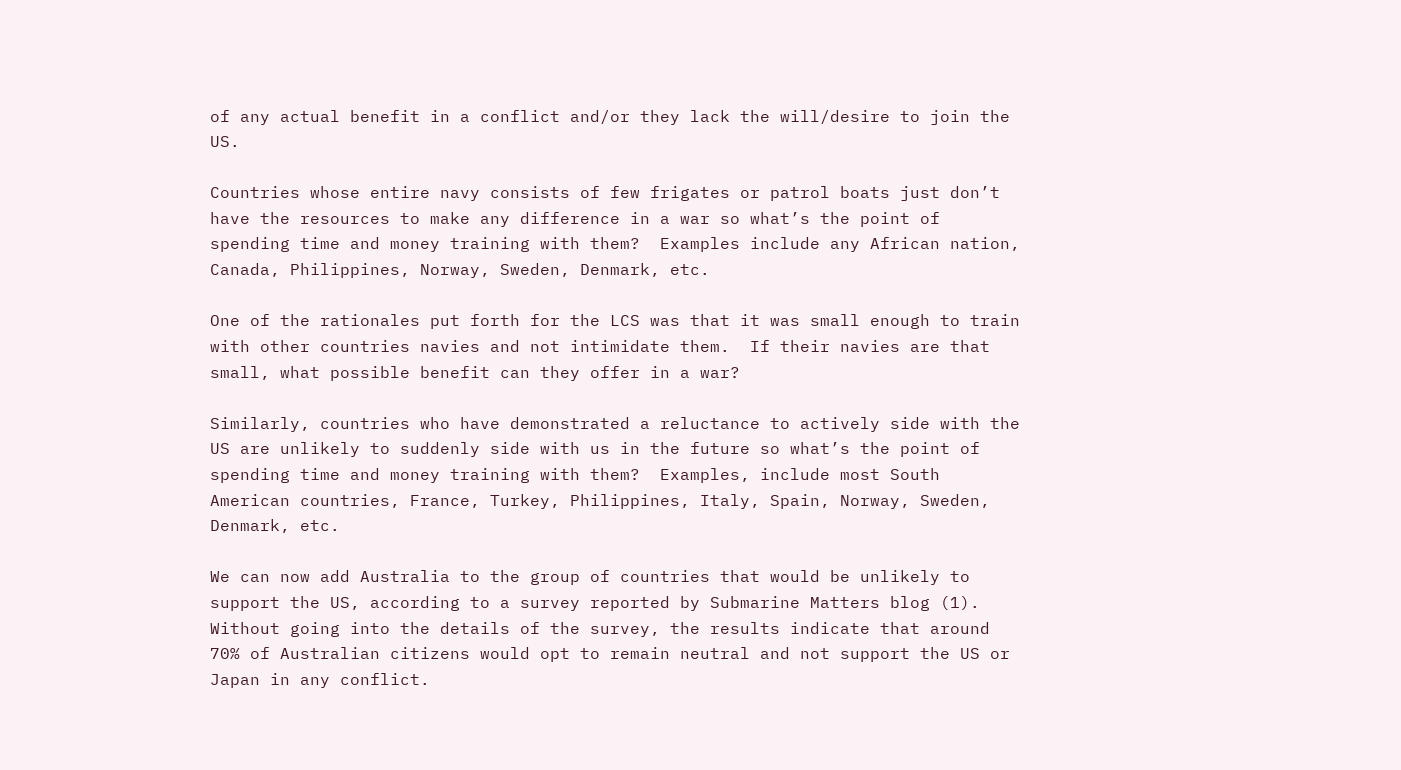of any actual benefit in a conflict and/or they lack the will/desire to join the US.

Countries whose entire navy consists of few frigates or patrol boats just don’t have the resources to make any difference in a war so what’s the point of spending time and money training with them?  Examples include any African nation, Canada, Philippines, Norway, Sweden, Denmark, etc.

One of the rationales put forth for the LCS was that it was small enough to train with other countries navies and not intimidate them.  If their navies are that small, what possible benefit can they offer in a war?

Similarly, countries who have demonstrated a reluctance to actively side with the US are unlikely to suddenly side with us in the future so what’s the point of spending time and money training with them?  Examples, include most South American countries, France, Turkey, Philippines, Italy, Spain, Norway, Sweden, Denmark, etc.

We can now add Australia to the group of countries that would be unlikely to support the US, according to a survey reported by Submarine Matters blog (1).  Without going into the details of the survey, the results indicate that around 70% of Australian citizens would opt to remain neutral and not support the US or Japan in any conflict.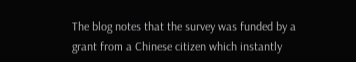The blog notes that the survey was funded by a grant from a Chinese citizen which instantly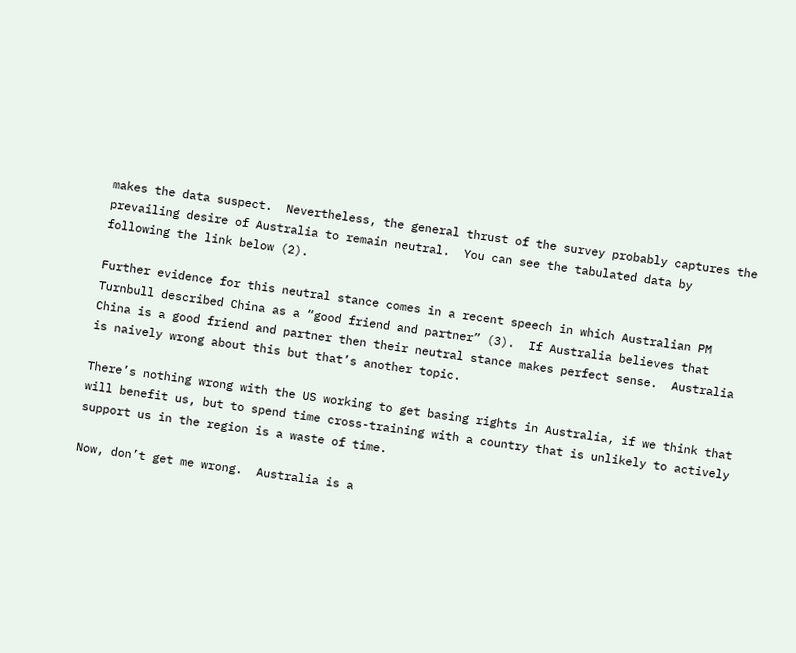makes the data suspect.  Nevertheless, the general thrust of the survey probably captures the prevailing desire of Australia to remain neutral.  You can see the tabulated data by following the link below (2).

Further evidence for this neutral stance comes in a recent speech in which Australian PM Turnbull described China as a “good friend and partner” (3).  If Australia believes that China is a good friend and partner then their neutral stance makes perfect sense.  Australia is naively wrong about this but that’s another topic.

There’s nothing wrong with the US working to get basing rights in Australia, if we think that will benefit us, but to spend time cross-training with a country that is unlikely to actively support us in the region is a waste of time.

Now, don’t get me wrong.  Australia is a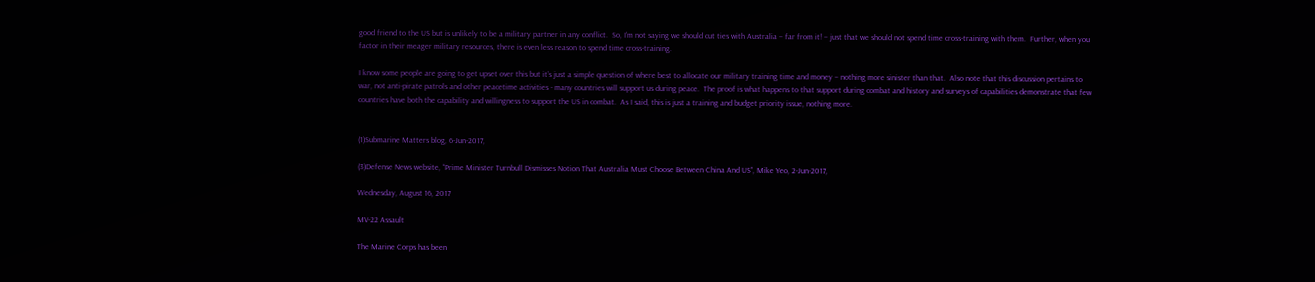good friend to the US but is unlikely to be a military partner in any conflict.  So, I’m not saying we should cut ties with Australia – far from it! – just that we should not spend time cross-training with them.  Further, when you factor in their meager military resources, there is even less reason to spend time cross-training.

I know some people are going to get upset over this but it’s just a simple question of where best to allocate our military training time and money – nothing more sinister than that.  Also note that this discussion pertains to war, not anti-pirate patrols and other peacetime activities - many countries will support us during peace.  The proof is what happens to that support during combat and history and surveys of capabilities demonstrate that few countries have both the capability and willingness to support the US in combat.  As I said, this is just a training and budget priority issue, nothing more.


(1)Submarine Matters blog, 6-Jun-2017,

(3)Defense News website, “Prime Minister Turnbull Dismisses Notion That Australia Must Choose Between China And US”, Mike Yeo, 2-Jun-2017,

Wednesday, August 16, 2017

MV-22 Assault

The Marine Corps has been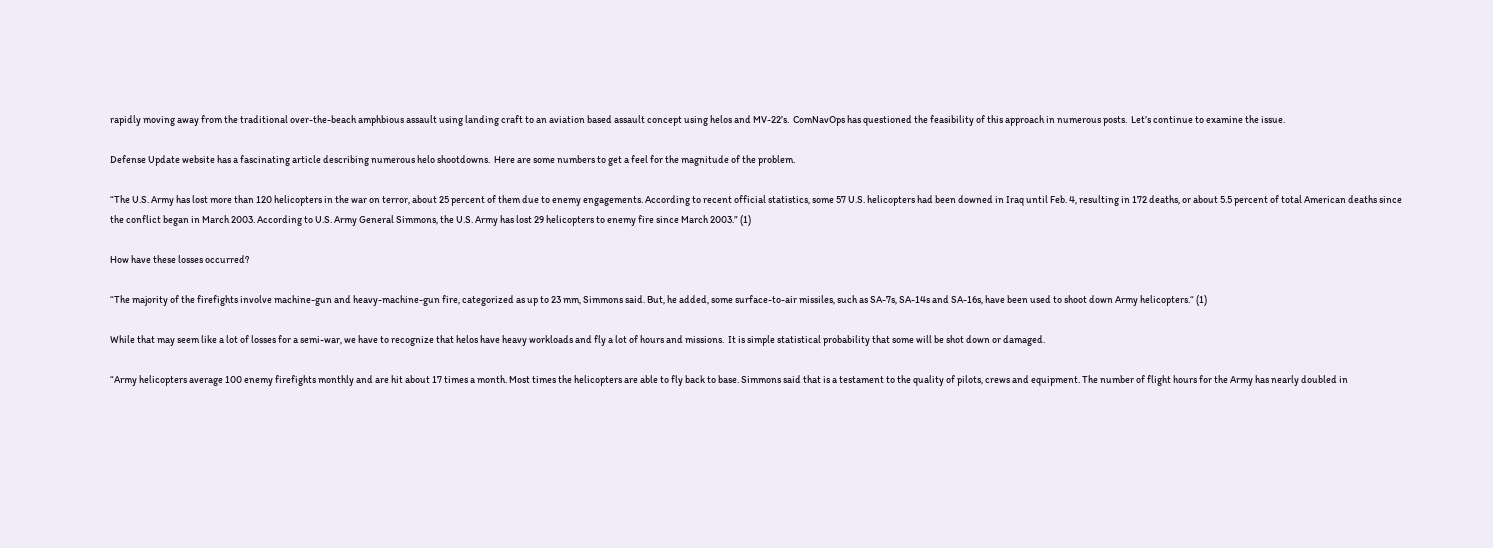rapidly moving away from the traditional over-the-beach amphbious assault using landing craft to an aviation based assault concept using helos and MV-22’s.  ComNavOps has questioned the feasibility of this approach in numerous posts.  Let’s continue to examine the issue.

Defense Update website has a fascinating article describing numerous helo shootdowns.  Here are some numbers to get a feel for the magnitude of the problem.

“The U.S. Army has lost more than 120 helicopters in the war on terror, about 25 percent of them due to enemy engagements. According to recent official statistics, some 57 U.S. helicopters had been downed in Iraq until Feb. 4, resulting in 172 deaths, or about 5.5 percent of total American deaths since the conflict began in March 2003. According to U.S. Army General Simmons, the U.S. Army has lost 29 helicopters to enemy fire since March 2003.” (1)

How have these losses occurred?

“The majority of the firefights involve machine-gun and heavy-machine-gun fire, categorized as up to 23 mm, Simmons said. But, he added, some surface-to-air missiles, such as SA-7s, SA-14s and SA-16s, have been used to shoot down Army helicopters.“ (1)

While that may seem like a lot of losses for a semi-war, we have to recognize that helos have heavy workloads and fly a lot of hours and missions.  It is simple statistical probability that some will be shot down or damaged.

“Army helicopters average 100 enemy firefights monthly and are hit about 17 times a month. Most times the helicopters are able to fly back to base. Simmons said that is a testament to the quality of pilots, crews and equipment. The number of flight hours for the Army has nearly doubled in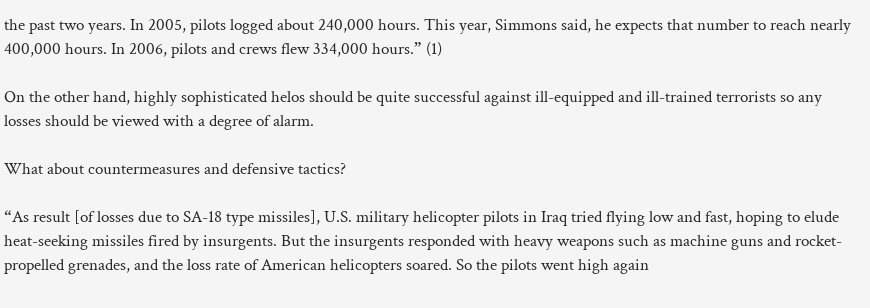the past two years. In 2005, pilots logged about 240,000 hours. This year, Simmons said, he expects that number to reach nearly 400,000 hours. In 2006, pilots and crews flew 334,000 hours.” (1)

On the other hand, highly sophisticated helos should be quite successful against ill-equipped and ill-trained terrorists so any losses should be viewed with a degree of alarm.

What about countermeasures and defensive tactics?

“As result [of losses due to SA-18 type missiles], U.S. military helicopter pilots in Iraq tried flying low and fast, hoping to elude heat-seeking missiles fired by insurgents. But the insurgents responded with heavy weapons such as machine guns and rocket-propelled grenades, and the loss rate of American helicopters soared. So the pilots went high again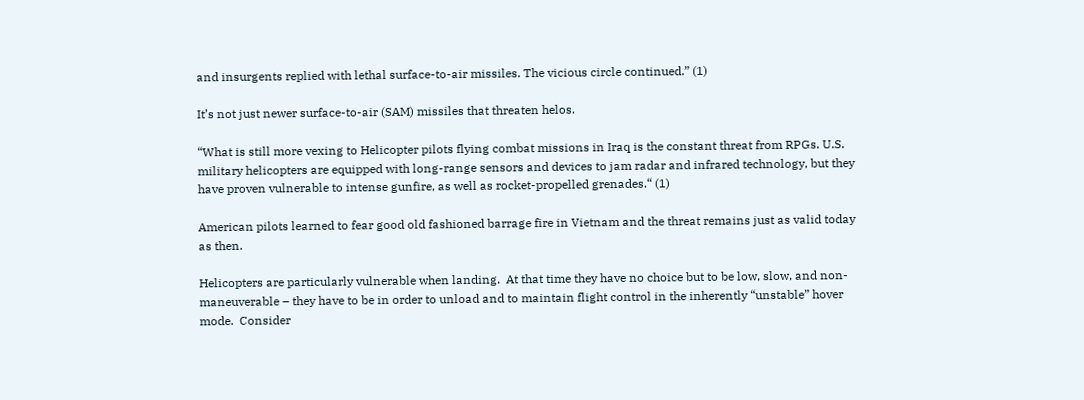and insurgents replied with lethal surface-to-air missiles. The vicious circle continued.” (1)

It’s not just newer surface-to-air (SAM) missiles that threaten helos.

“What is still more vexing to Helicopter pilots flying combat missions in Iraq is the constant threat from RPGs. U.S. military helicopters are equipped with long-range sensors and devices to jam radar and infrared technology, but they have proven vulnerable to intense gunfire, as well as rocket-propelled grenades.“ (1)

American pilots learned to fear good old fashioned barrage fire in Vietnam and the threat remains just as valid today as then.

Helicopters are particularly vulnerable when landing.  At that time they have no choice but to be low, slow, and non-maneuverable – they have to be in order to unload and to maintain flight control in the inherently “unstable” hover mode.  Consider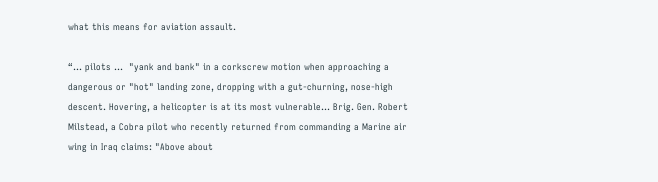what this means for aviation assault.

“… pilots …  "yank and bank" in a corkscrew motion when approaching a dangerous or "hot" landing zone, dropping with a gut-churning, nose-high descent. Hovering, a helicopter is at its most vulnerable… Brig. Gen. Robert Milstead, a Cobra pilot who recently returned from commanding a Marine air wing in Iraq claims: "Above about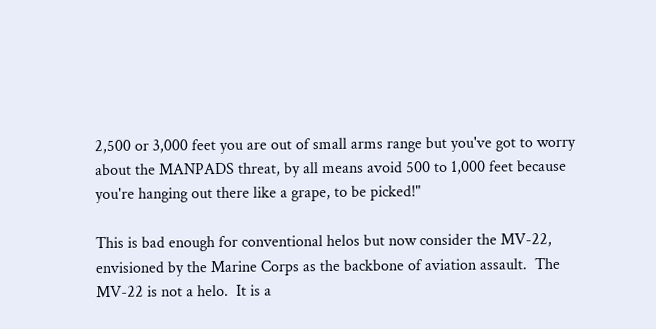2,500 or 3,000 feet you are out of small arms range but you've got to worry about the MANPADS threat, by all means avoid 500 to 1,000 feet because you're hanging out there like a grape, to be picked!"

This is bad enough for conventional helos but now consider the MV-22, envisioned by the Marine Corps as the backbone of aviation assault.  The MV-22 is not a helo.  It is a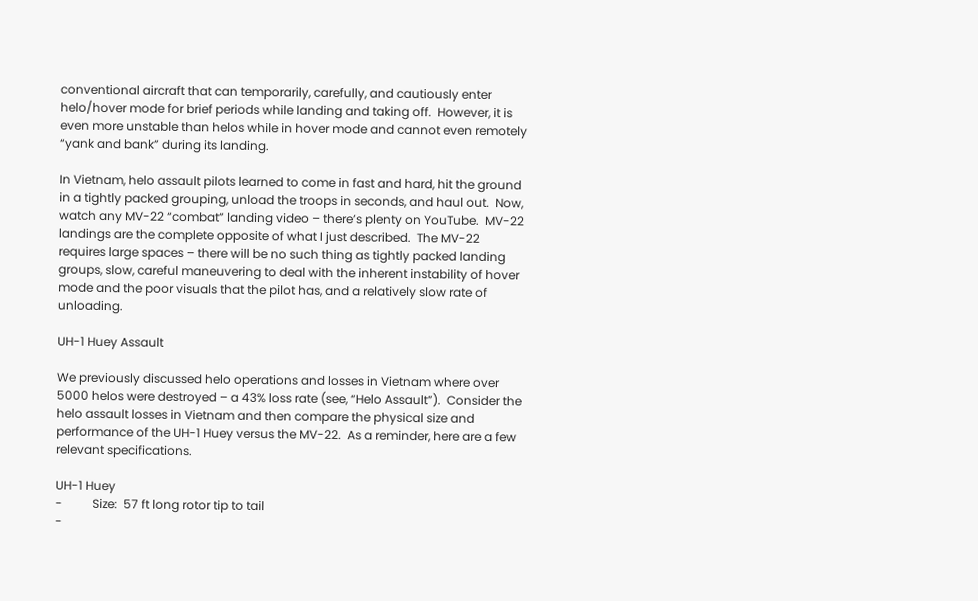conventional aircraft that can temporarily, carefully, and cautiously enter helo/hover mode for brief periods while landing and taking off.  However, it is even more unstable than helos while in hover mode and cannot even remotely “yank and bank” during its landing.

In Vietnam, helo assault pilots learned to come in fast and hard, hit the ground in a tightly packed grouping, unload the troops in seconds, and haul out.  Now, watch any MV-22 “combat” landing video – there’s plenty on YouTube.  MV-22 landings are the complete opposite of what I just described.  The MV-22 requires large spaces – there will be no such thing as tightly packed landing groups, slow, careful maneuvering to deal with the inherent instability of hover mode and the poor visuals that the pilot has, and a relatively slow rate of unloading.

UH-1 Huey Assault

We previously discussed helo operations and losses in Vietnam where over 5000 helos were destroyed – a 43% loss rate (see, “Helo Assault”).  Consider the helo assault losses in Vietnam and then compare the physical size and performance of the UH-1 Huey versus the MV-22.  As a reminder, here are a few relevant specifications.

UH-1 Huey
-          Size:  57 ft long rotor tip to tail
-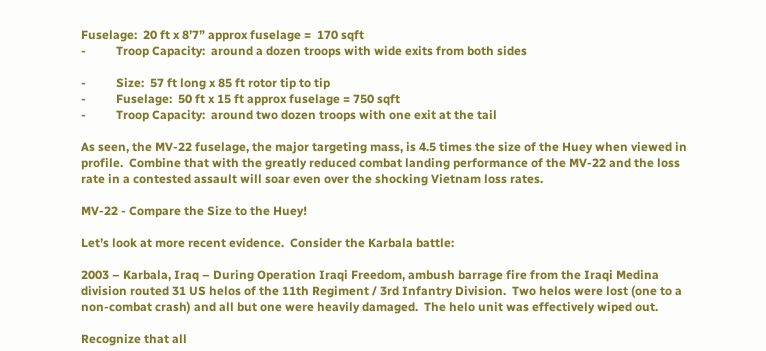Fuselage:  20 ft x 8’7” approx fuselage =  170 sqft
-          Troop Capacity:  around a dozen troops with wide exits from both sides

-          Size:  57 ft long x 85 ft rotor tip to tip
-          Fuselage:  50 ft x 15 ft approx fuselage = 750 sqft
-          Troop Capacity:  around two dozen troops with one exit at the tail

As seen, the MV-22 fuselage, the major targeting mass, is 4.5 times the size of the Huey when viewed in profile.  Combine that with the greatly reduced combat landing performance of the MV-22 and the loss rate in a contested assault will soar even over the shocking Vietnam loss rates.

MV-22 - Compare the Size to the Huey!

Let’s look at more recent evidence.  Consider the Karbala battle:

2003 – Karbala, Iraq – During Operation Iraqi Freedom, ambush barrage fire from the Iraqi Medina division routed 31 US helos of the 11th Regiment / 3rd Infantry Division.  Two helos were lost (one to a non-combat crash) and all but one were heavily damaged.  The helo unit was effectively wiped out.

Recognize that all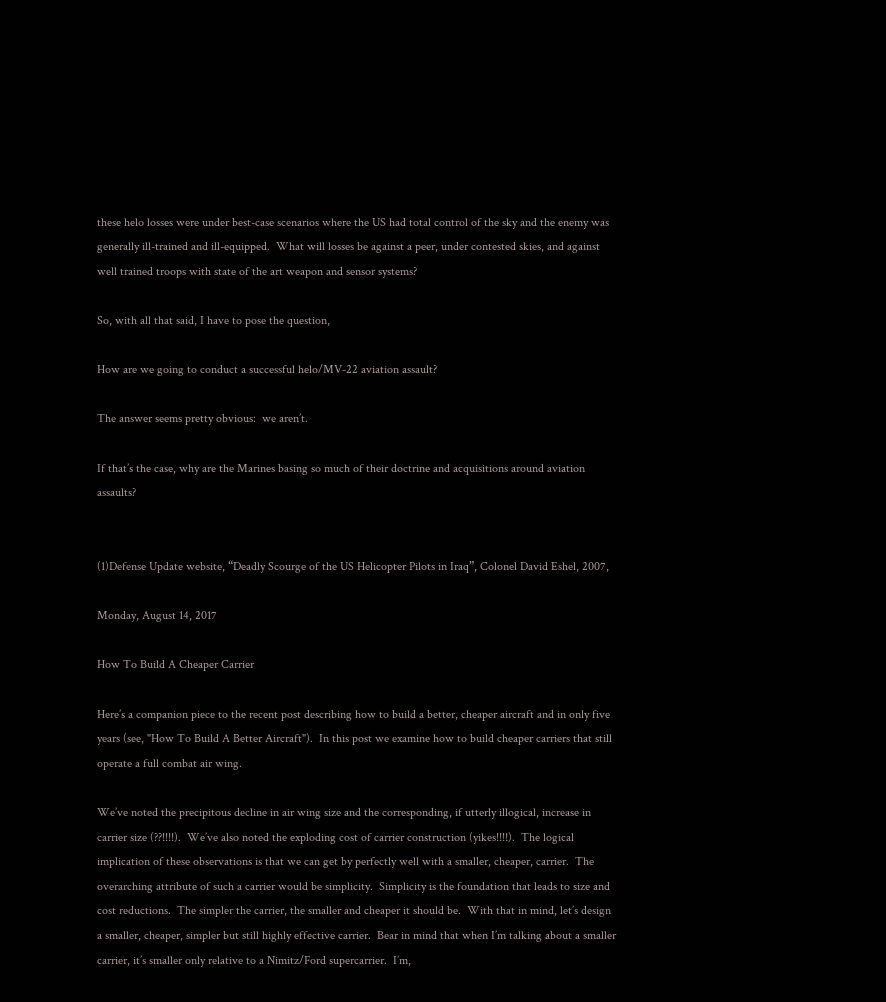these helo losses were under best-case scenarios where the US had total control of the sky and the enemy was generally ill-trained and ill-equipped.  What will losses be against a peer, under contested skies, and against well trained troops with state of the art weapon and sensor systems?

So, with all that said, I have to pose the question,

How are we going to conduct a successful helo/MV-22 aviation assault?

The answer seems pretty obvious:  we aren’t.

If that’s the case, why are the Marines basing so much of their doctrine and acquisitions around aviation assaults?


(1)Defense Update website, “Deadly Scourge of the US Helicopter Pilots in Iraq”, Colonel David Eshel, 2007,

Monday, August 14, 2017

How To Build A Cheaper Carrier

Here’s a companion piece to the recent post describing how to build a better, cheaper aircraft and in only five years (see, "How To Build A Better Aircraft").  In this post we examine how to build cheaper carriers that still operate a full combat air wing.

We’ve noted the precipitous decline in air wing size and the corresponding, if utterly illogical, increase in carrier size (??!!!!).  We’ve also noted the exploding cost of carrier construction (yikes!!!!).  The logical implication of these observations is that we can get by perfectly well with a smaller, cheaper, carrier.  The overarching attribute of such a carrier would be simplicity.  Simplicity is the foundation that leads to size and cost reductions.  The simpler the carrier, the smaller and cheaper it should be.  With that in mind, let’s design a smaller, cheaper, simpler but still highly effective carrier.  Bear in mind that when I’m talking about a smaller carrier, it’s smaller only relative to a Nimitz/Ford supercarrier.  I’m,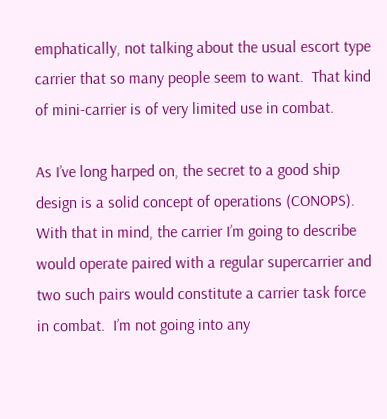emphatically, not talking about the usual escort type carrier that so many people seem to want.  That kind of mini-carrier is of very limited use in combat.

As I’ve long harped on, the secret to a good ship design is a solid concept of operations (CONOPS).  With that in mind, the carrier I’m going to describe would operate paired with a regular supercarrier and two such pairs would constitute a carrier task force in combat.  I’m not going into any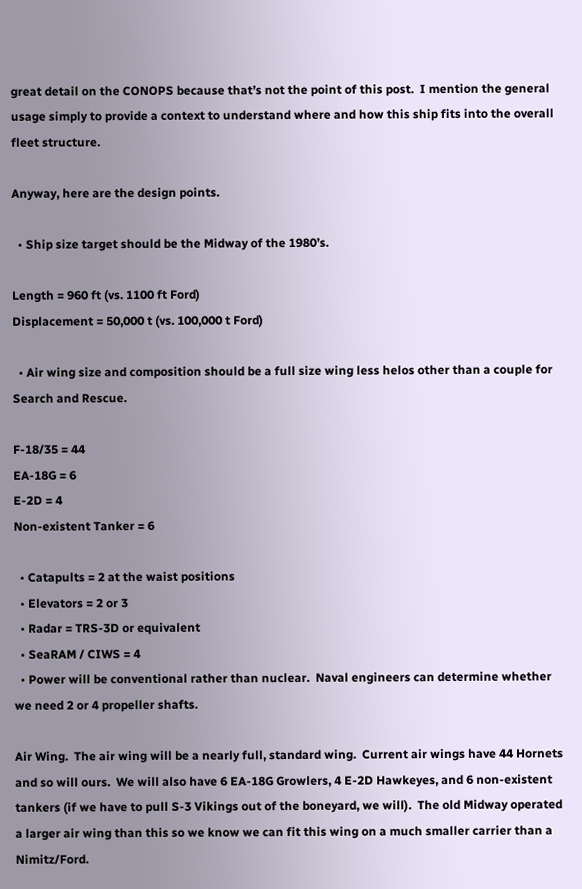great detail on the CONOPS because that’s not the point of this post.  I mention the general usage simply to provide a context to understand where and how this ship fits into the overall fleet structure.

Anyway, here are the design points.

  • Ship size target should be the Midway of the 1980’s.

Length = 960 ft (vs. 1100 ft Ford)
Displacement = 50,000 t (vs. 100,000 t Ford)

  • Air wing size and composition should be a full size wing less helos other than a couple for Search and Rescue.

F-18/35 = 44
EA-18G = 6
E-2D = 4
Non-existent Tanker = 6

  • Catapults = 2 at the waist positions
  • Elevators = 2 or 3
  • Radar = TRS-3D or equivalent
  • SeaRAM / CIWS = 4
  • Power will be conventional rather than nuclear.  Naval engineers can determine whether we need 2 or 4 propeller shafts.

Air Wing.  The air wing will be a nearly full, standard wing.  Current air wings have 44 Hornets and so will ours.  We will also have 6 EA-18G Growlers, 4 E-2D Hawkeyes, and 6 non-existent tankers (if we have to pull S-3 Vikings out of the boneyard, we will).  The old Midway operated a larger air wing than this so we know we can fit this wing on a much smaller carrier than a Nimitz/Ford.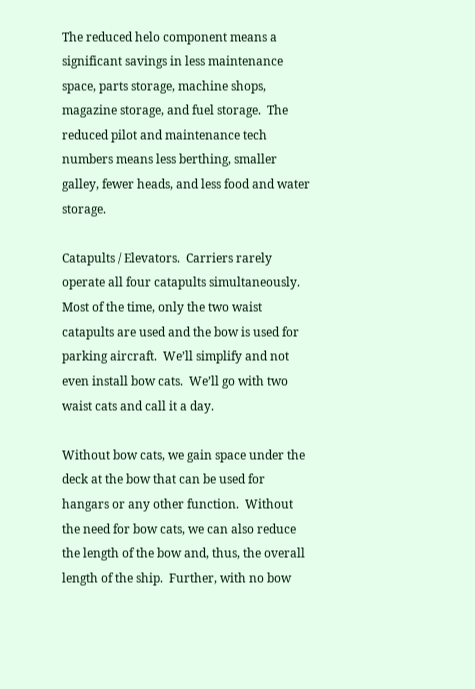The reduced helo component means a significant savings in less maintenance space, parts storage, machine shops, magazine storage, and fuel storage.  The reduced pilot and maintenance tech numbers means less berthing, smaller galley, fewer heads, and less food and water storage.

Catapults / Elevators.  Carriers rarely operate all four catapults simultaneously.  Most of the time, only the two waist catapults are used and the bow is used for parking aircraft.  We’ll simplify and not even install bow cats.  We’ll go with two waist cats and call it a day.

Without bow cats, we gain space under the deck at the bow that can be used for hangars or any other function.  Without the need for bow cats, we can also reduce the length of the bow and, thus, the overall length of the ship.  Further, with no bow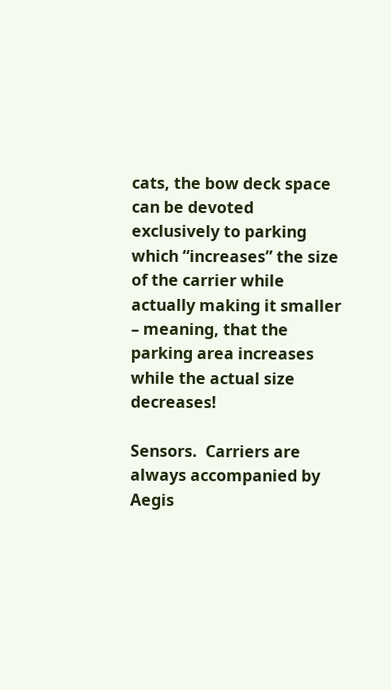cats, the bow deck space can be devoted exclusively to parking which “increases” the size of the carrier while actually making it smaller – meaning, that the parking area increases while the actual size decreases!

Sensors.  Carriers are always accompanied by Aegis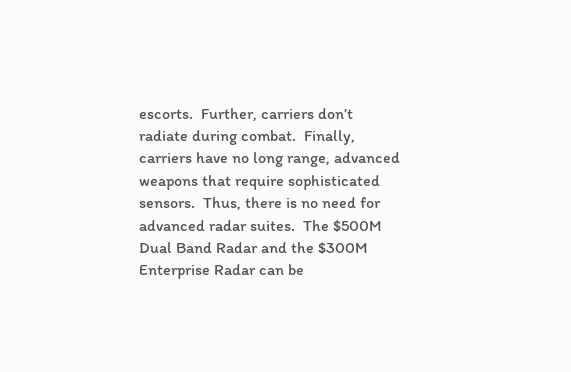escorts.  Further, carriers don’t radiate during combat.  Finally, carriers have no long range, advanced weapons that require sophisticated sensors.  Thus, there is no need for advanced radar suites.  The $500M Dual Band Radar and the $300M Enterprise Radar can be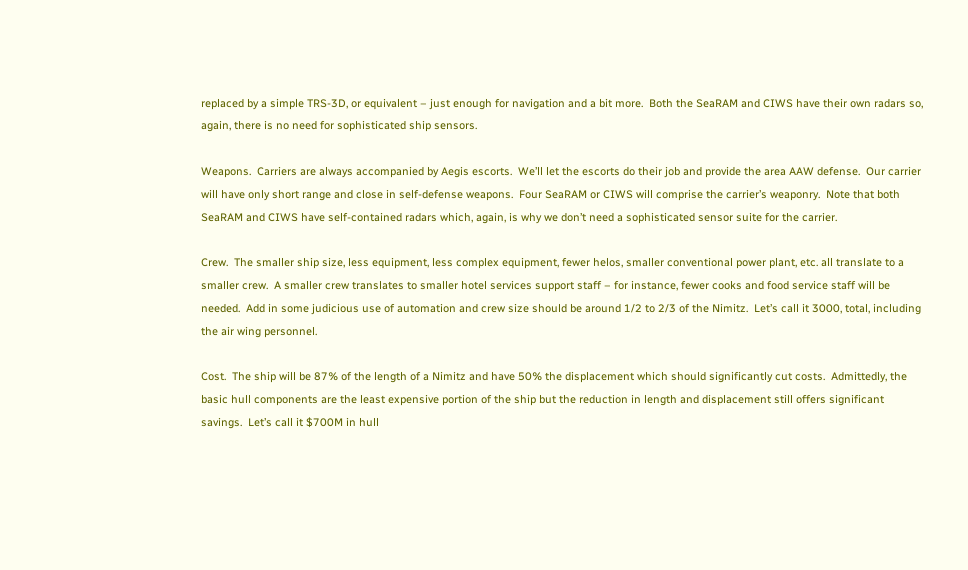replaced by a simple TRS-3D, or equivalent – just enough for navigation and a bit more.  Both the SeaRAM and CIWS have their own radars so, again, there is no need for sophisticated ship sensors.

Weapons.  Carriers are always accompanied by Aegis escorts.  We’ll let the escorts do their job and provide the area AAW defense.  Our carrier will have only short range and close in self-defense weapons.  Four SeaRAM or CIWS will comprise the carrier’s weaponry.  Note that both SeaRAM and CIWS have self-contained radars which, again, is why we don’t need a sophisticated sensor suite for the carrier.

Crew.  The smaller ship size, less equipment, less complex equipment, fewer helos, smaller conventional power plant, etc. all translate to a smaller crew.  A smaller crew translates to smaller hotel services support staff – for instance, fewer cooks and food service staff will be needed.  Add in some judicious use of automation and crew size should be around 1/2 to 2/3 of the Nimitz.  Let’s call it 3000, total, including the air wing personnel.

Cost.  The ship will be 87% of the length of a Nimitz and have 50% the displacement which should significantly cut costs.  Admittedly, the basic hull components are the least expensive portion of the ship but the reduction in length and displacement still offers significant savings.  Let’s call it $700M in hull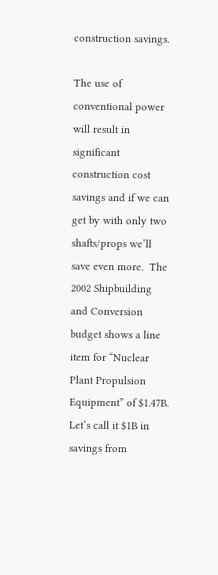construction savings.

The use of conventional power will result in significant construction cost savings and if we can get by with only two shafts/props we’ll save even more.  The 2002 Shipbuilding and Conversion budget shows a line item for “Nuclear Plant Propulsion Equipment” of $1.47B.  Let’s call it $1B in savings from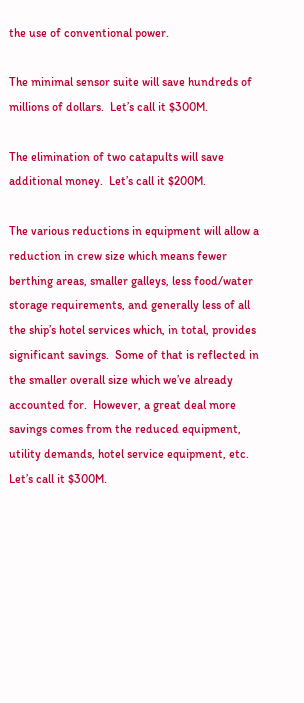the use of conventional power.

The minimal sensor suite will save hundreds of millions of dollars.  Let’s call it $300M.

The elimination of two catapults will save additional money.  Let’s call it $200M.

The various reductions in equipment will allow a reduction in crew size which means fewer berthing areas, smaller galleys, less food/water storage requirements, and generally less of all the ship’s hotel services which, in total, provides significant savings.  Some of that is reflected in the smaller overall size which we’ve already accounted for.  However, a great deal more savings comes from the reduced equipment, utility demands, hotel service equipment, etc.  Let’s call it $300M.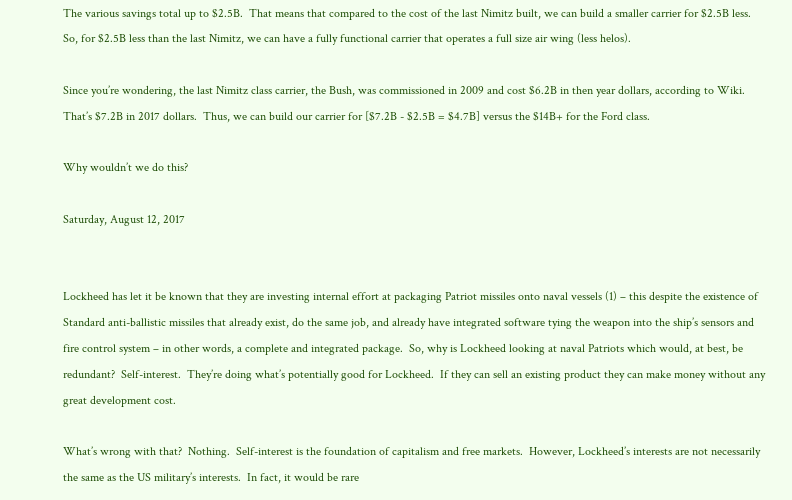The various savings total up to $2.5B.  That means that compared to the cost of the last Nimitz built, we can build a smaller carrier for $2.5B less.  So, for $2.5B less than the last Nimitz, we can have a fully functional carrier that operates a full size air wing (less helos).

Since you’re wondering, the last Nimitz class carrier, the Bush, was commissioned in 2009 and cost $6.2B in then year dollars, according to Wiki.  That’s $7.2B in 2017 dollars.  Thus, we can build our carrier for [$7.2B - $2.5B = $4.7B] versus the $14B+ for the Ford class.

Why wouldn’t we do this?

Saturday, August 12, 2017


Lockheed has let it be known that they are investing internal effort at packaging Patriot missiles onto naval vessels (1) – this despite the existence of Standard anti-ballistic missiles that already exist, do the same job, and already have integrated software tying the weapon into the ship’s sensors and fire control system – in other words, a complete and integrated package.  So, why is Lockheed looking at naval Patriots which would, at best, be redundant?  Self-interest.  They’re doing what’s potentially good for Lockheed.  If they can sell an existing product they can make money without any great development cost.

What’s wrong with that?  Nothing.  Self-interest is the foundation of capitalism and free markets.  However, Lockheed’s interests are not necessarily the same as the US military’s interests.  In fact, it would be rare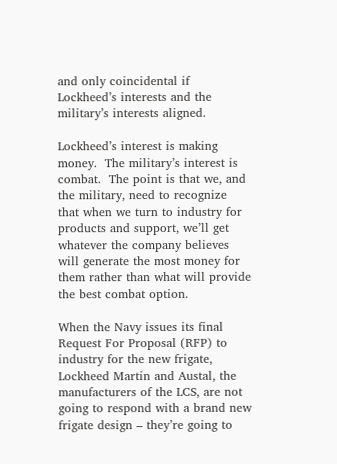and only coincidental if Lockheed’s interests and the military’s interests aligned.

Lockheed’s interest is making money.  The military’s interest is combat.  The point is that we, and the military, need to recognize that when we turn to industry for products and support, we’ll get whatever the company believes will generate the most money for them rather than what will provide the best combat option.

When the Navy issues its final Request For Proposal (RFP) to industry for the new frigate, Lockheed Martin and Austal, the manufacturers of the LCS, are not going to respond with a brand new frigate design – they’re going to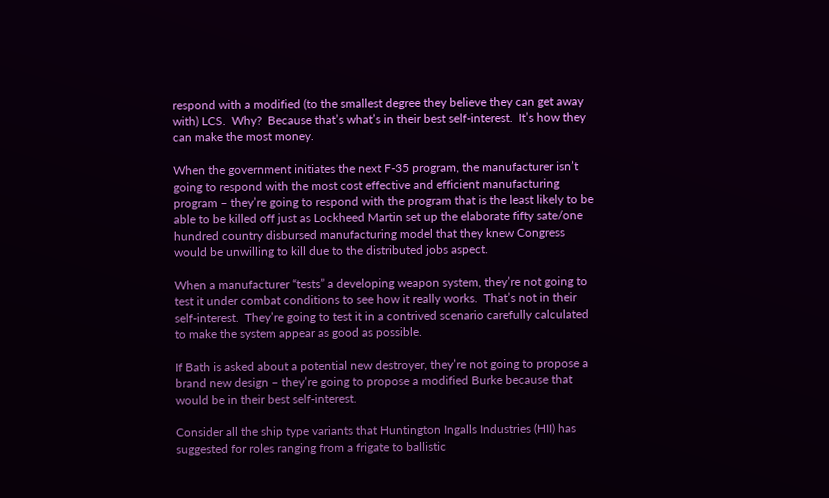respond with a modified (to the smallest degree they believe they can get away with) LCS.  Why?  Because that’s what’s in their best self-interest.  It’s how they can make the most money.

When the government initiates the next F-35 program, the manufacturer isn’t going to respond with the most cost effective and efficient manufacturing program – they’re going to respond with the program that is the least likely to be able to be killed off just as Lockheed Martin set up the elaborate fifty sate/one hundred country disbursed manufacturing model that they knew Congress would be unwilling to kill due to the distributed jobs aspect.

When a manufacturer “tests” a developing weapon system, they’re not going to test it under combat conditions to see how it really works.  That’s not in their self-interest.  They’re going to test it in a contrived scenario carefully calculated to make the system appear as good as possible.

If Bath is asked about a potential new destroyer, they’re not going to propose a brand new design – they’re going to propose a modified Burke because that would be in their best self-interest.

Consider all the ship type variants that Huntington Ingalls Industries (HII) has suggested for roles ranging from a frigate to ballistic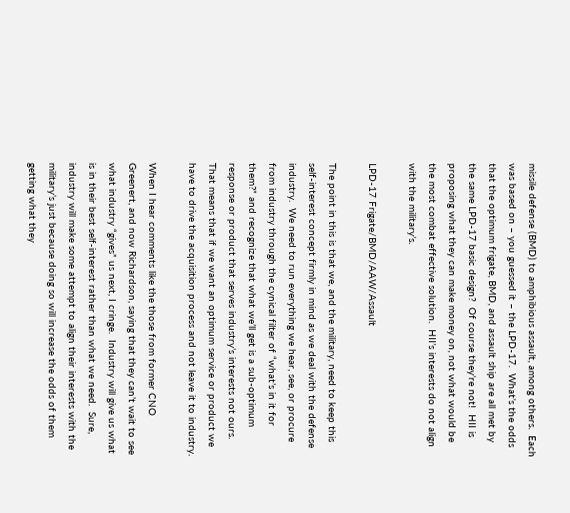missile defense (BMD) to amphibious assault, among others.  Each was based on – you guessed it – the LPD-17.  What’s the odds that the optimum frigate, BMD, and assault ship are all met by the same LPD-17 basic design?  Of course they’re not!  HII is proposing what they can make money on, not what would be the most combat effective solution.  HII’s interests do not align with the military’s.

LPD-17 Frigate/BMD/AAW/Assault

The point in this is that we, and the military, need to keep this self-interest concept firmly in mind as we deal with the defense industry.  We need to run everything we hear, see, or procure from industry through the cynical filter of “what’s in it for them?” and recognize that what we’ll get is a sub-optimum response or product that serves industry’s interests not ours.  That means that if we want an optimum service or product we have to drive the acquisition process and not leave it to industry.

When I hear comments like the those from former CNO Greenert, and now Richardson, saying that they can’t wait to see what industry “gives” us next, I cringe.  Industry will give us what is in their best self-interest rather than what we need.  Sure, industry will make some attempt to align their interests with the military’s just because doing so will increase the odds of them getting what they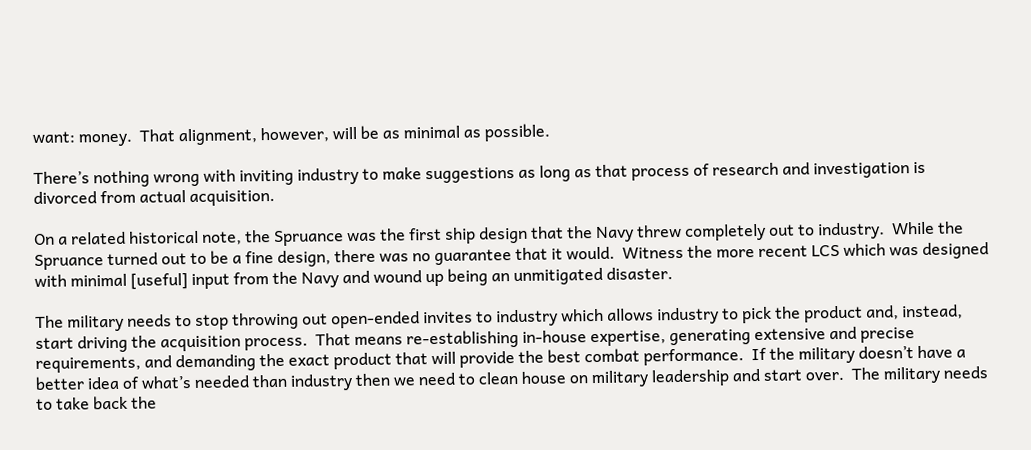want: money.  That alignment, however, will be as minimal as possible.

There’s nothing wrong with inviting industry to make suggestions as long as that process of research and investigation is divorced from actual acquisition.

On a related historical note, the Spruance was the first ship design that the Navy threw completely out to industry.  While the Spruance turned out to be a fine design, there was no guarantee that it would.  Witness the more recent LCS which was designed with minimal [useful] input from the Navy and wound up being an unmitigated disaster.

The military needs to stop throwing out open-ended invites to industry which allows industry to pick the product and, instead, start driving the acquisition process.  That means re-establishing in-house expertise, generating extensive and precise requirements, and demanding the exact product that will provide the best combat performance.  If the military doesn’t have a better idea of what’s needed than industry then we need to clean house on military leadership and start over.  The military needs to take back the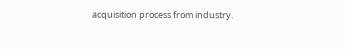acquisition process from industry.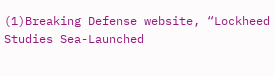(1)Breaking Defense website, “Lockheed Studies Sea-Launched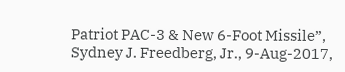Patriot PAC-3 & New 6-Foot Missile”, Sydney J. Freedberg, Jr., 9-Aug-2017,